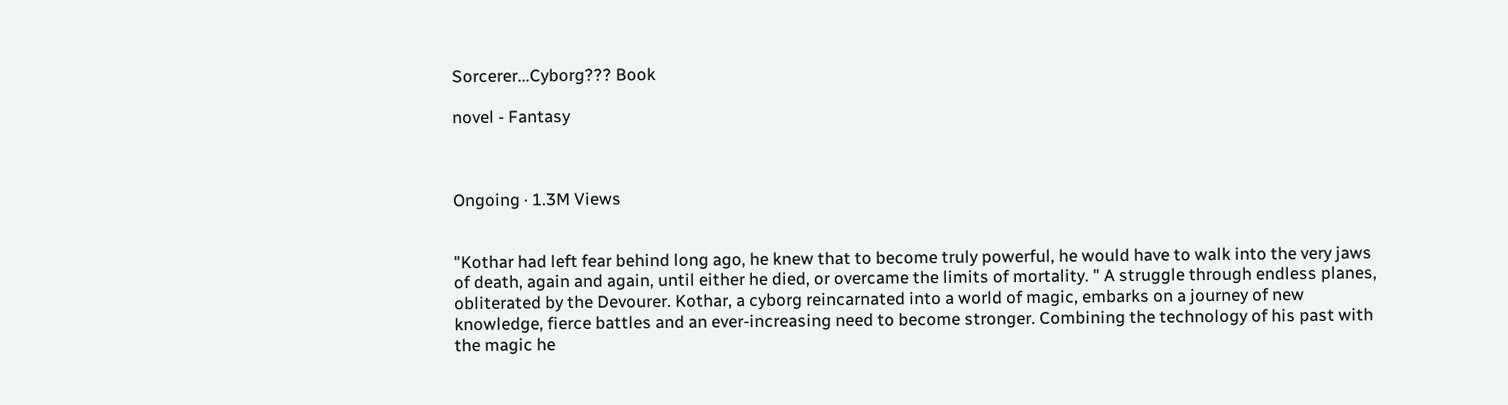Sorcerer...Cyborg??? Book

novel - Fantasy



Ongoing · 1.3M Views


"Kothar had left fear behind long ago, he knew that to become truly powerful, he would have to walk into the very jaws of death, again and again, until either he died, or overcame the limits of mortality. " A struggle through endless planes, obliterated by the Devourer. Kothar, a cyborg reincarnated into a world of magic, embarks on a journey of new knowledge, fierce battles and an ever-increasing need to become stronger. Combining the technology of his past with the magic he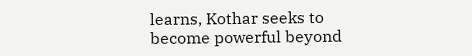learns, Kothar seeks to become powerful beyond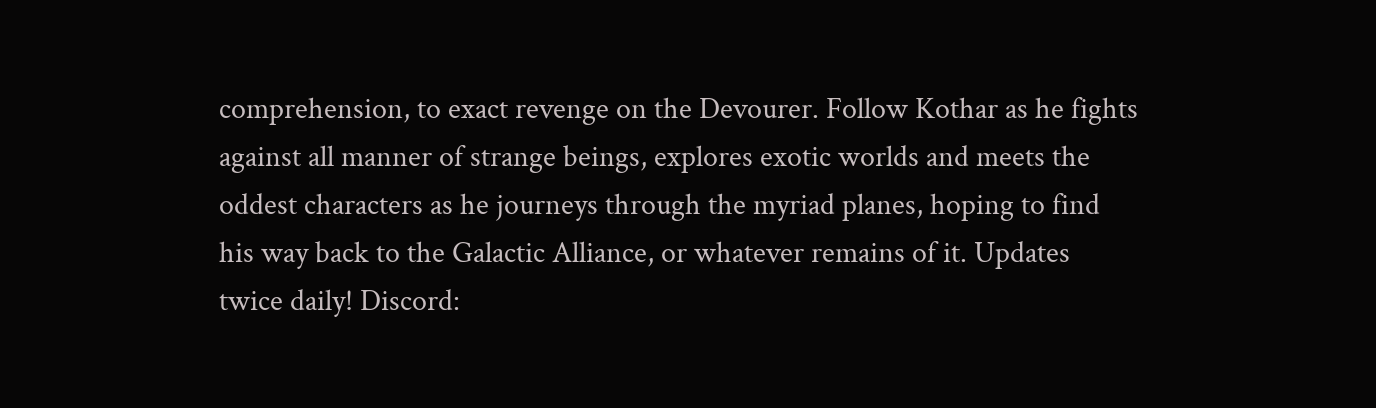comprehension, to exact revenge on the Devourer. Follow Kothar as he fights against all manner of strange beings, explores exotic worlds and meets the oddest characters as he journeys through the myriad planes, hoping to find his way back to the Galactic Alliance, or whatever remains of it. Updates twice daily! Discord: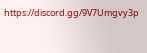https://discord.gg/9V7Umgvy3p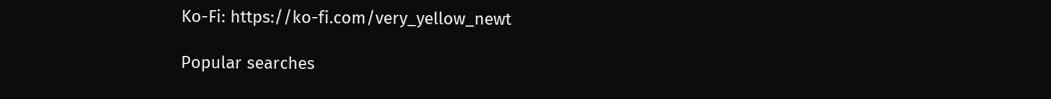Ko-Fi: https://ko-fi.com/very_yellow_newt

Popular searches